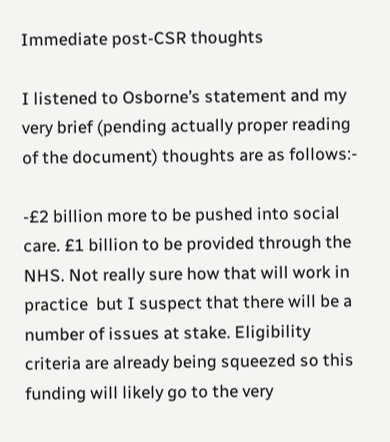Immediate post-CSR thoughts

I listened to Osborne’s statement and my very brief (pending actually proper reading of the document) thoughts are as follows:-

-£2 billion more to be pushed into social care. £1 billion to be provided through the NHS. Not really sure how that will work in practice  but I suspect that there will be a number of issues at stake. Eligibility criteria are already being squeezed so this funding will likely go to the very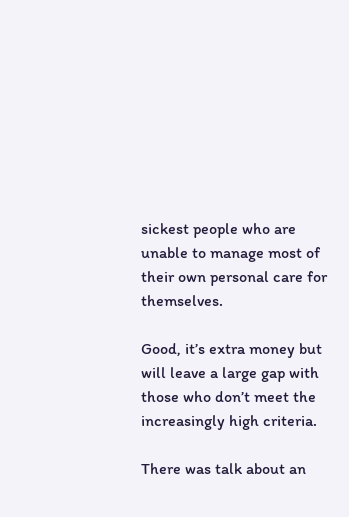sickest people who are unable to manage most of their own personal care for themselves.

Good, it’s extra money but will leave a large gap with those who don’t meet the increasingly high criteria.

There was talk about an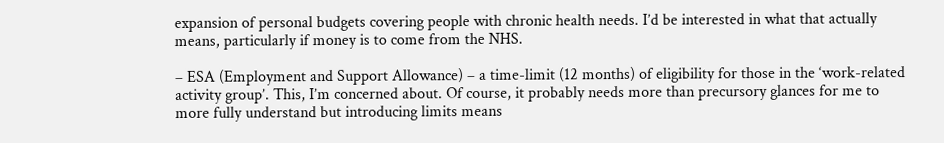expansion of personal budgets covering people with chronic health needs. I’d be interested in what that actually means, particularly if money is to come from the NHS.

– ESA (Employment and Support Allowance) – a time-limit (12 months) of eligibility for those in the ‘work-related activity group’. This, I’m concerned about. Of course, it probably needs more than precursory glances for me to more fully understand but introducing limits means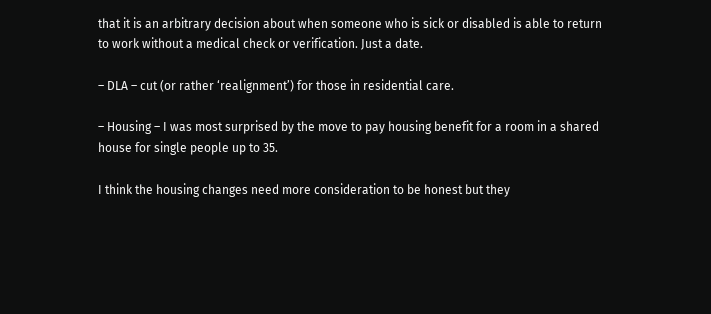that it is an arbitrary decision about when someone who is sick or disabled is able to return to work without a medical check or verification. Just a date.

– DLA – cut (or rather ‘realignment’) for those in residential care.

– Housing – I was most surprised by the move to pay housing benefit for a room in a shared house for single people up to 35.

I think the housing changes need more consideration to be honest but they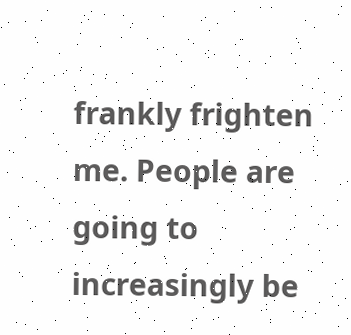frankly frighten me. People are going to increasingly be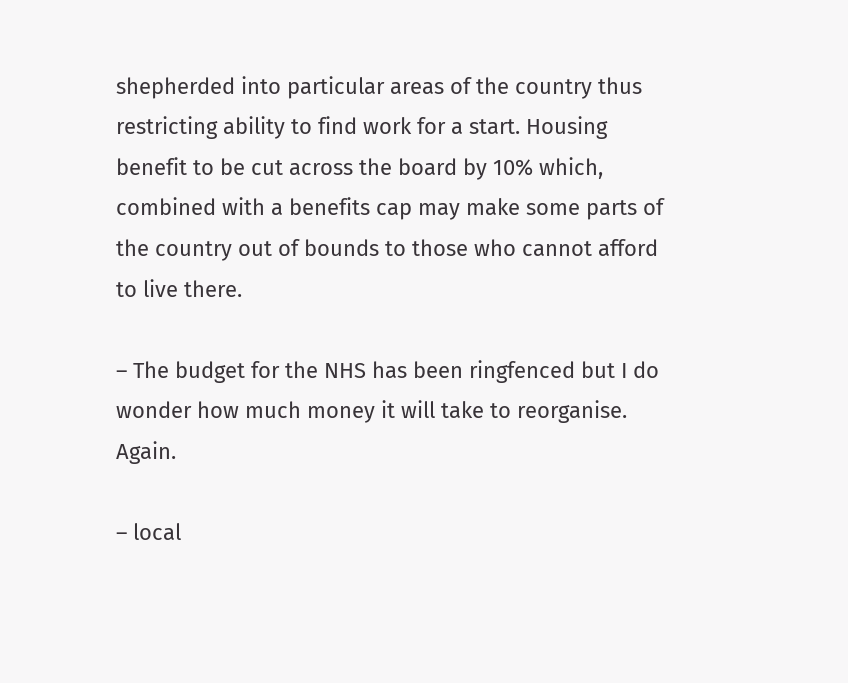shepherded into particular areas of the country thus restricting ability to find work for a start. Housing benefit to be cut across the board by 10% which, combined with a benefits cap may make some parts of the country out of bounds to those who cannot afford to live there.

– The budget for the NHS has been ringfenced but I do wonder how much money it will take to reorganise. Again.

– local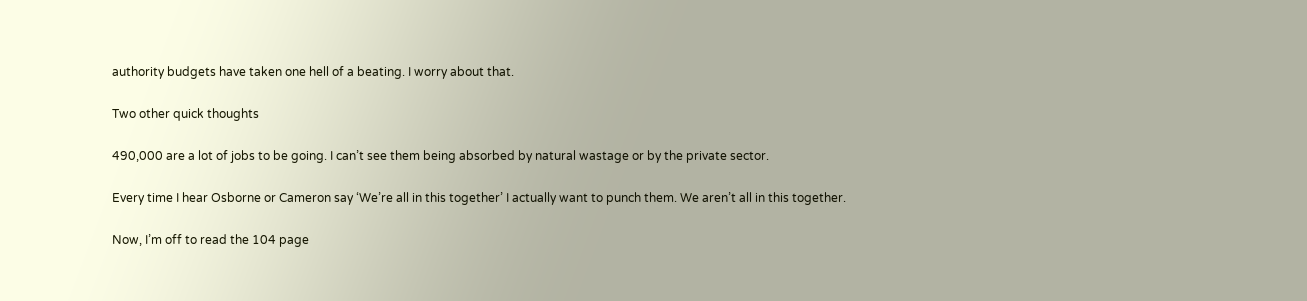authority budgets have taken one hell of a beating. I worry about that.

Two other quick thoughts

490,000 are a lot of jobs to be going. I can’t see them being absorbed by natural wastage or by the private sector.

Every time I hear Osborne or Cameron say ‘We’re all in this together’ I actually want to punch them. We aren’t all in this together.

Now, I’m off to read the 104 page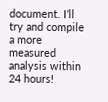document. I’ll try and compile a more measured analysis within 24 hours!